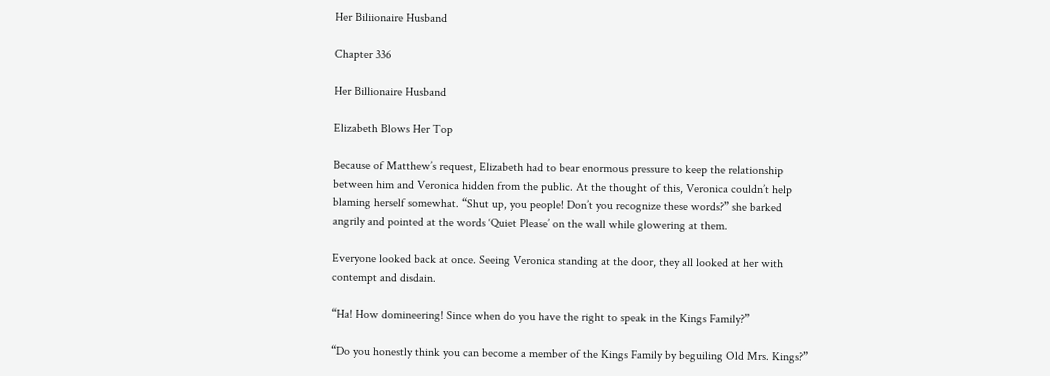Her Biliionaire Husband

Chapter 336

Her Billionaire Husband

Elizabeth Blows Her Top

Because of Matthew’s request, Elizabeth had to bear enormous pressure to keep the relationship
between him and Veronica hidden from the public. At the thought of this, Veronica couldn’t help
blaming herself somewhat. “Shut up, you people! Don’t you recognize these words?” she barked
angrily and pointed at the words ‘Quiet Please’ on the wall while glowering at them.

Everyone looked back at once. Seeing Veronica standing at the door, they all looked at her with
contempt and disdain.

“Ha! How domineering! Since when do you have the right to speak in the Kings Family?”

“Do you honestly think you can become a member of the Kings Family by beguiling Old Mrs. Kings?”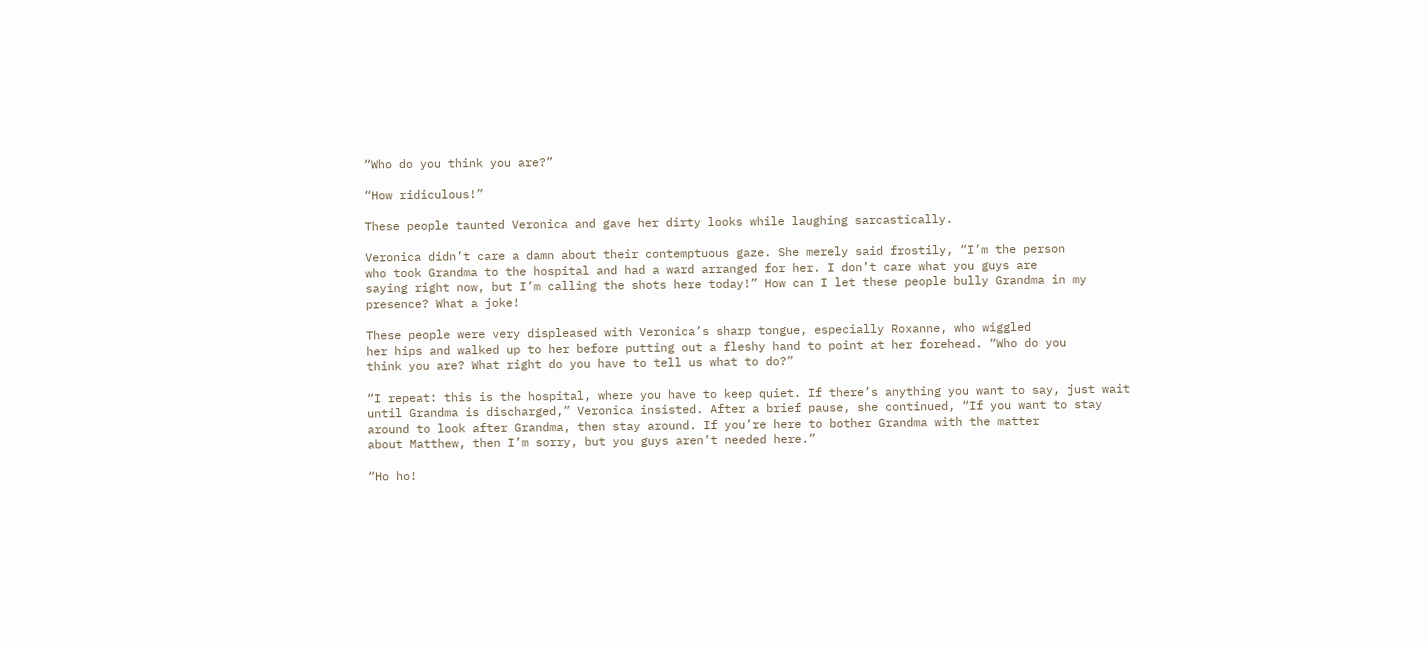“Who do you think you are?”

“How ridiculous!”

These people taunted Veronica and gave her dirty looks while laughing sarcastically.

Veronica didn’t care a damn about their contemptuous gaze. She merely said frostily, “I’m the person
who took Grandma to the hospital and had a ward arranged for her. I don’t care what you guys are
saying right now, but I’m calling the shots here today!” How can I let these people bully Grandma in my
presence? What a joke!

These people were very displeased with Veronica’s sharp tongue, especially Roxanne, who wiggled
her hips and walked up to her before putting out a fleshy hand to point at her forehead. “Who do you
think you are? What right do you have to tell us what to do?”

“I repeat: this is the hospital, where you have to keep quiet. If there’s anything you want to say, just wait
until Grandma is discharged,” Veronica insisted. After a brief pause, she continued, “If you want to stay
around to look after Grandma, then stay around. If you’re here to bother Grandma with the matter
about Matthew, then I’m sorry, but you guys aren’t needed here.”

“Ho ho!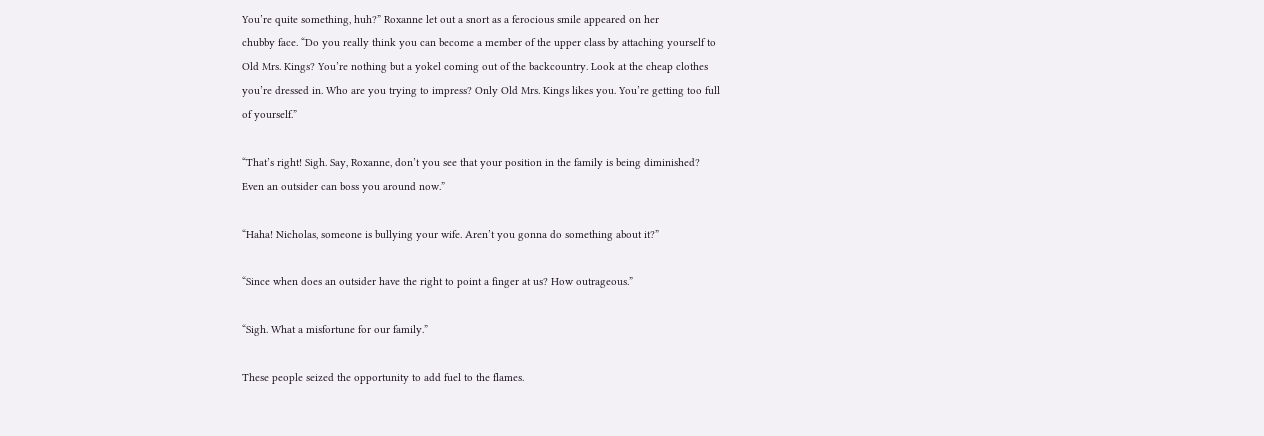You’re quite something, huh?” Roxanne let out a snort as a ferocious smile appeared on her
chubby face. “Do you really think you can become a member of the upper class by attaching yourself to
Old Mrs. Kings? You’re nothing but a yokel coming out of the backcountry. Look at the cheap clothes
you’re dressed in. Who are you trying to impress? Only Old Mrs. Kings likes you. You’re getting too full
of yourself.”

“That’s right! Sigh. Say, Roxanne, don’t you see that your position in the family is being diminished?
Even an outsider can boss you around now.”

“Haha! Nicholas, someone is bullying your wife. Aren’t you gonna do something about it?”

“Since when does an outsider have the right to point a finger at us? How outrageous.”

“Sigh. What a misfortune for our family.”

These people seized the opportunity to add fuel to the flames.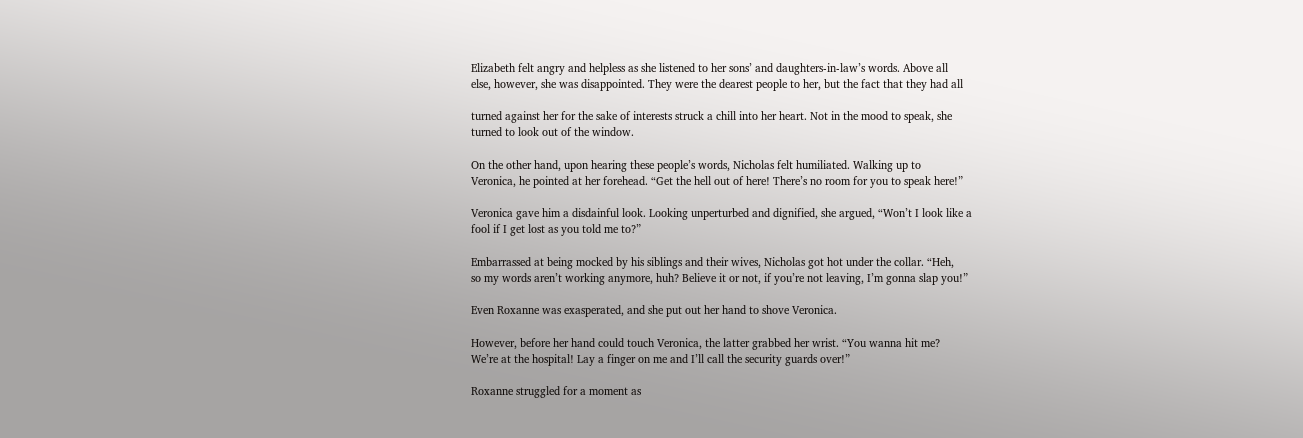Elizabeth felt angry and helpless as she listened to her sons’ and daughters-in-law’s words. Above all
else, however, she was disappointed. They were the dearest people to her, but the fact that they had all

turned against her for the sake of interests struck a chill into her heart. Not in the mood to speak, she
turned to look out of the window.

On the other hand, upon hearing these people’s words, Nicholas felt humiliated. Walking up to
Veronica, he pointed at her forehead. “Get the hell out of here! There’s no room for you to speak here!”

Veronica gave him a disdainful look. Looking unperturbed and dignified, she argued, “Won’t I look like a
fool if I get lost as you told me to?”

Embarrassed at being mocked by his siblings and their wives, Nicholas got hot under the collar. “Heh,
so my words aren’t working anymore, huh? Believe it or not, if you’re not leaving, I’m gonna slap you!”

Even Roxanne was exasperated, and she put out her hand to shove Veronica.

However, before her hand could touch Veronica, the latter grabbed her wrist. “You wanna hit me?
We’re at the hospital! Lay a finger on me and I’ll call the security guards over!”

Roxanne struggled for a moment as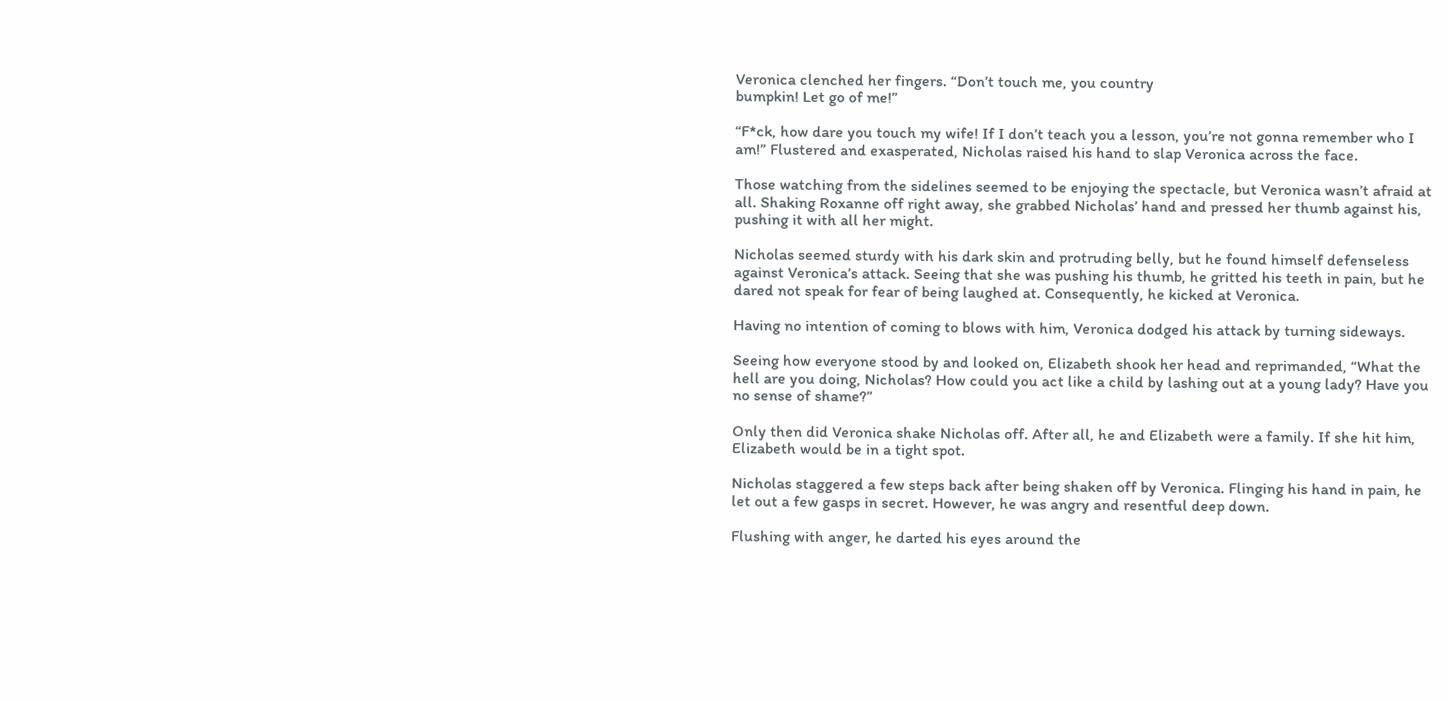Veronica clenched her fingers. “Don’t touch me, you country
bumpkin! Let go of me!”

“F*ck, how dare you touch my wife! If I don’t teach you a lesson, you’re not gonna remember who I
am!” Flustered and exasperated, Nicholas raised his hand to slap Veronica across the face.

Those watching from the sidelines seemed to be enjoying the spectacle, but Veronica wasn’t afraid at
all. Shaking Roxanne off right away, she grabbed Nicholas’ hand and pressed her thumb against his,
pushing it with all her might.

Nicholas seemed sturdy with his dark skin and protruding belly, but he found himself defenseless
against Veronica’s attack. Seeing that she was pushing his thumb, he gritted his teeth in pain, but he
dared not speak for fear of being laughed at. Consequently, he kicked at Veronica.

Having no intention of coming to blows with him, Veronica dodged his attack by turning sideways.

Seeing how everyone stood by and looked on, Elizabeth shook her head and reprimanded, “What the
hell are you doing, Nicholas? How could you act like a child by lashing out at a young lady? Have you
no sense of shame?”

Only then did Veronica shake Nicholas off. After all, he and Elizabeth were a family. If she hit him,
Elizabeth would be in a tight spot.

Nicholas staggered a few steps back after being shaken off by Veronica. Flinging his hand in pain, he
let out a few gasps in secret. However, he was angry and resentful deep down.

Flushing with anger, he darted his eyes around the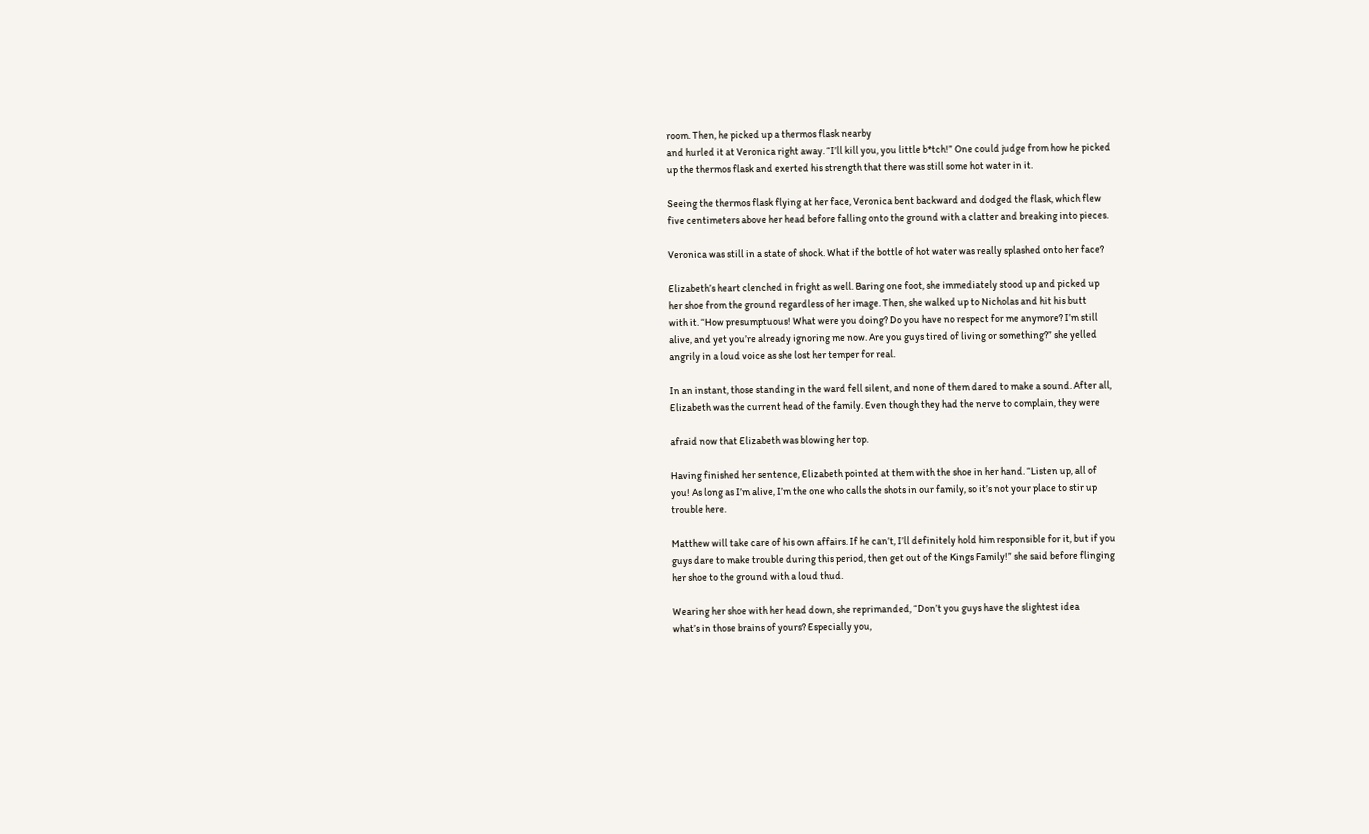room. Then, he picked up a thermos flask nearby
and hurled it at Veronica right away. “I’ll kill you, you little b*tch!” One could judge from how he picked
up the thermos flask and exerted his strength that there was still some hot water in it.

Seeing the thermos flask flying at her face, Veronica bent backward and dodged the flask, which flew
five centimeters above her head before falling onto the ground with a clatter and breaking into pieces.

Veronica was still in a state of shock. What if the bottle of hot water was really splashed onto her face?

Elizabeth’s heart clenched in fright as well. Baring one foot, she immediately stood up and picked up
her shoe from the ground regardless of her image. Then, she walked up to Nicholas and hit his butt
with it. “How presumptuous! What were you doing? Do you have no respect for me anymore? I’m still
alive, and yet you’re already ignoring me now. Are you guys tired of living or something?” she yelled
angrily in a loud voice as she lost her temper for real.

In an instant, those standing in the ward fell silent, and none of them dared to make a sound. After all,
Elizabeth was the current head of the family. Even though they had the nerve to complain, they were

afraid now that Elizabeth was blowing her top.

Having finished her sentence, Elizabeth pointed at them with the shoe in her hand. “Listen up, all of
you! As long as I’m alive, I’m the one who calls the shots in our family, so it’s not your place to stir up
trouble here.

Matthew will take care of his own affairs. If he can’t, I’ll definitely hold him responsible for it, but if you
guys dare to make trouble during this period, then get out of the Kings Family!” she said before flinging
her shoe to the ground with a loud thud.

Wearing her shoe with her head down, she reprimanded, “Don’t you guys have the slightest idea
what’s in those brains of yours? Especially you,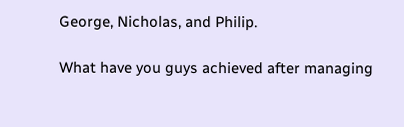George, Nicholas, and Philip.

What have you guys achieved after managing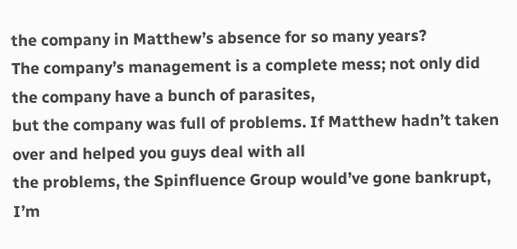the company in Matthew’s absence for so many years?
The company’s management is a complete mess; not only did the company have a bunch of parasites,
but the company was full of problems. If Matthew hadn’t taken over and helped you guys deal with all
the problems, the Spinfluence Group would’ve gone bankrupt, I’m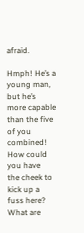afraid.

Hmph! He’s a young man, but he’s more capable than the five of you combined! How could you have
the cheek to kick up a fuss here? What are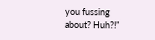you fussing about? Huh?!”